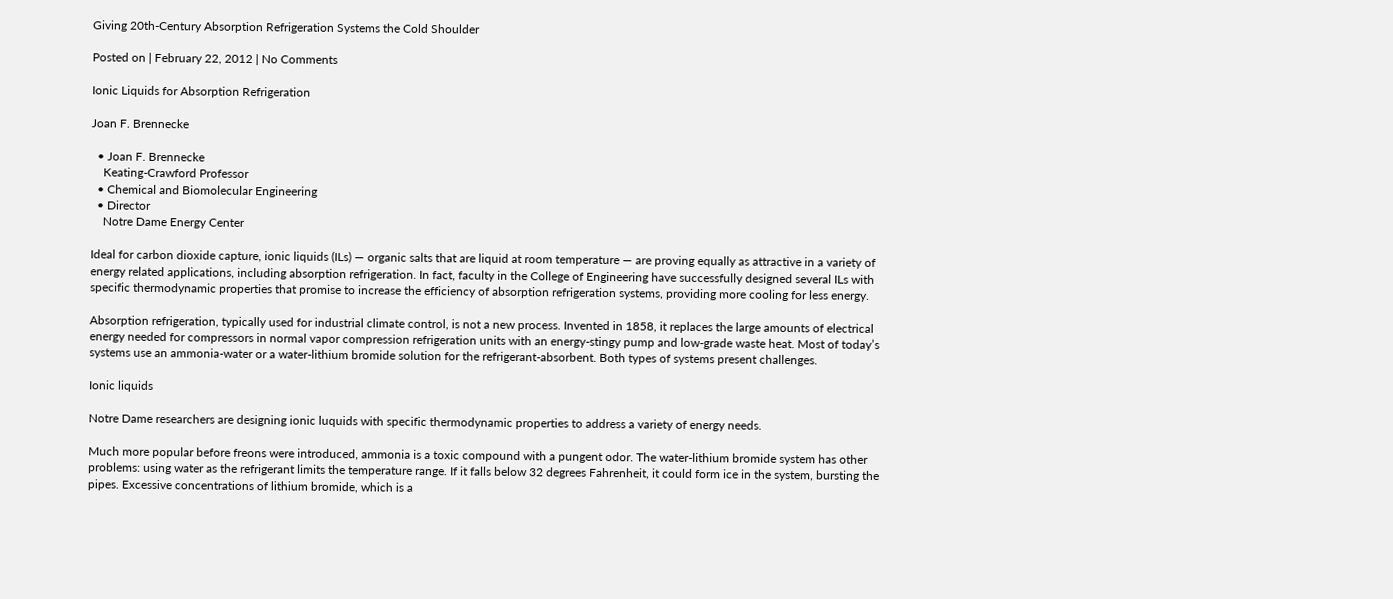Giving 20th-Century Absorption Refrigeration Systems the Cold Shoulder

Posted on | February 22, 2012 | No Comments

Ionic Liquids for Absorption Refrigeration

Joan F. Brennecke

  • Joan F. Brennecke
    Keating-Crawford Professor
  • Chemical and Biomolecular Engineering
  • Director
    Notre Dame Energy Center

Ideal for carbon dioxide capture, ionic liquids (ILs) — organic salts that are liquid at room temperature — are proving equally as attractive in a variety of energy related applications, including absorption refrigeration. In fact, faculty in the College of Engineering have successfully designed several ILs with specific thermodynamic properties that promise to increase the efficiency of absorption refrigeration systems, providing more cooling for less energy.

Absorption refrigeration, typically used for industrial climate control, is not a new process. Invented in 1858, it replaces the large amounts of electrical energy needed for compressors in normal vapor compression refrigeration units with an energy-stingy pump and low-grade waste heat. Most of today’s systems use an ammonia-water or a water-lithium bromide solution for the refrigerant-absorbent. Both types of systems present challenges.

Ionic liquids

Notre Dame researchers are designing ionic luquids with specific thermodynamic properties to address a variety of energy needs.

Much more popular before freons were introduced, ammonia is a toxic compound with a pungent odor. The water-lithium bromide system has other problems: using water as the refrigerant limits the temperature range. If it falls below 32 degrees Fahrenheit, it could form ice in the system, bursting the pipes. Excessive concentrations of lithium bromide, which is a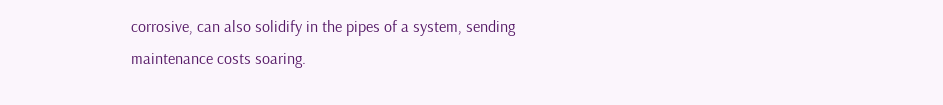corrosive, can also solidify in the pipes of a system, sending maintenance costs soaring.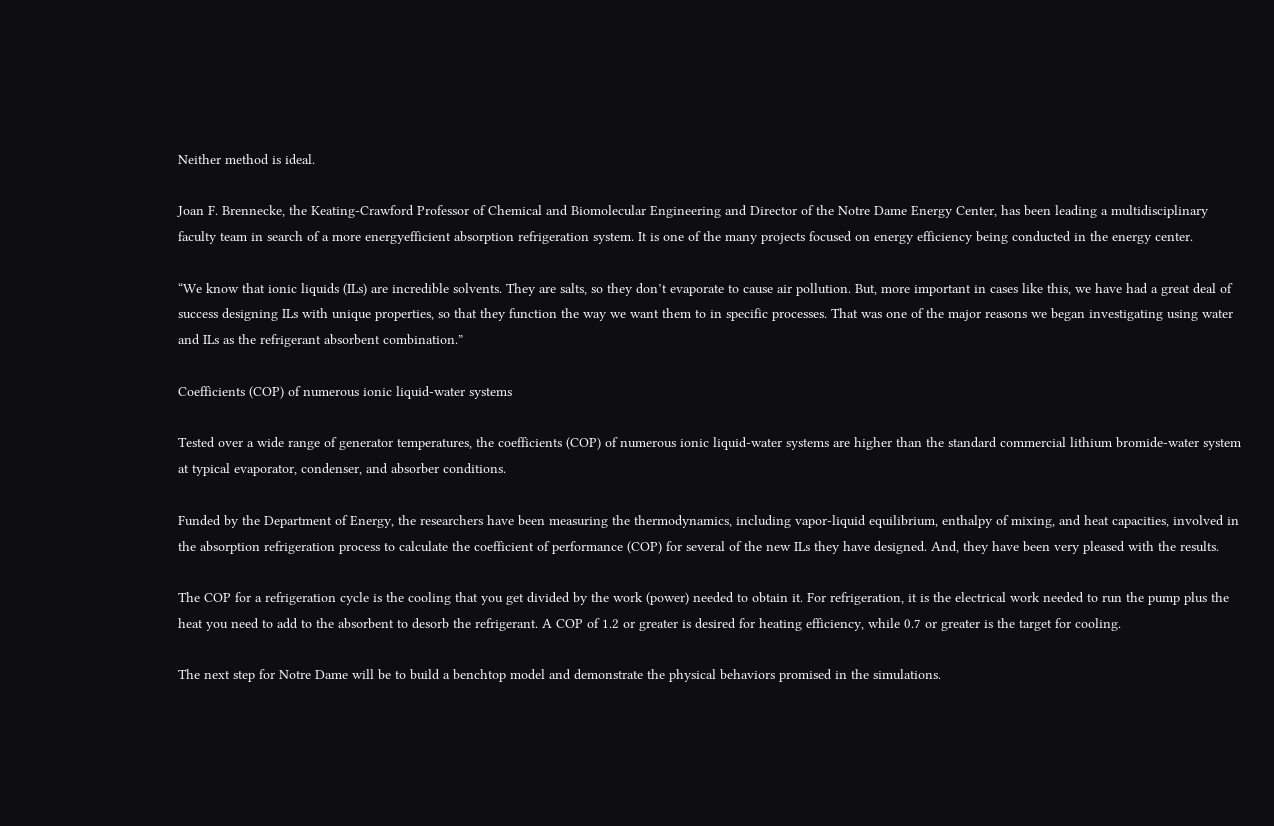Neither method is ideal.

Joan F. Brennecke, the Keating-Crawford Professor of Chemical and Biomolecular Engineering and Director of the Notre Dame Energy Center, has been leading a multidisciplinary faculty team in search of a more energyefficient absorption refrigeration system. It is one of the many projects focused on energy efficiency being conducted in the energy center.

“We know that ionic liquids (ILs) are incredible solvents. They are salts, so they don’t evaporate to cause air pollution. But, more important in cases like this, we have had a great deal of success designing ILs with unique properties, so that they function the way we want them to in specific processes. That was one of the major reasons we began investigating using water and ILs as the refrigerant absorbent combination.”

Coefficients (COP) of numerous ionic liquid-water systems

Tested over a wide range of generator temperatures, the coefficients (COP) of numerous ionic liquid-water systems are higher than the standard commercial lithium bromide-water system at typical evaporator, condenser, and absorber conditions.

Funded by the Department of Energy, the researchers have been measuring the thermodynamics, including vapor-liquid equilibrium, enthalpy of mixing, and heat capacities, involved in the absorption refrigeration process to calculate the coefficient of performance (COP) for several of the new ILs they have designed. And, they have been very pleased with the results.

The COP for a refrigeration cycle is the cooling that you get divided by the work (power) needed to obtain it. For refrigeration, it is the electrical work needed to run the pump plus the heat you need to add to the absorbent to desorb the refrigerant. A COP of 1.2 or greater is desired for heating efficiency, while 0.7 or greater is the target for cooling.

The next step for Notre Dame will be to build a benchtop model and demonstrate the physical behaviors promised in the simulations.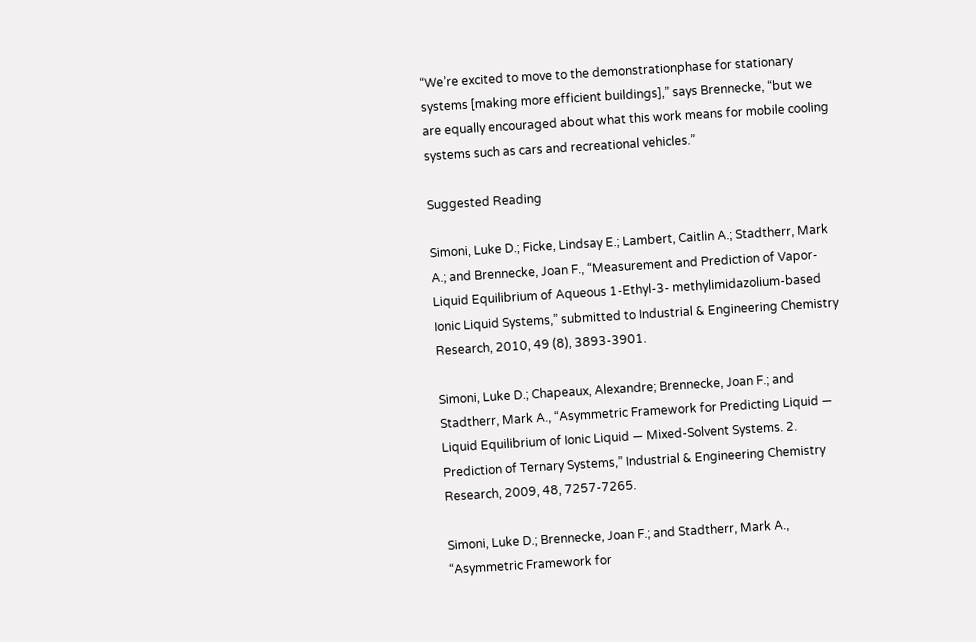“We’re excited to move to the demonstrationphase for stationary systems [making more efficient buildings],” says Brennecke, “but we are equally encouraged about what this work means for mobile cooling systems such as cars and recreational vehicles.”

Suggested Reading

Simoni, Luke D.; Ficke, Lindsay E.; Lambert, Caitlin A.; Stadtherr, Mark A.; and Brennecke, Joan F., “Measurement and Prediction of Vapor- Liquid Equilibrium of Aqueous 1-Ethyl-3- methylimidazolium-based Ionic Liquid Systems,” submitted to Industrial & Engineering Chemistry Research, 2010, 49 (8), 3893-3901.

Simoni, Luke D.; Chapeaux, Alexandre; Brennecke, Joan F.; and Stadtherr, Mark A., “Asymmetric Framework for Predicting Liquid — Liquid Equilibrium of Ionic Liquid — Mixed-Solvent Systems. 2. Prediction of Ternary Systems,” Industrial & Engineering Chemistry Research, 2009, 48, 7257-7265.

Simoni, Luke D.; Brennecke, Joan F.; and Stadtherr, Mark A., “Asymmetric Framework for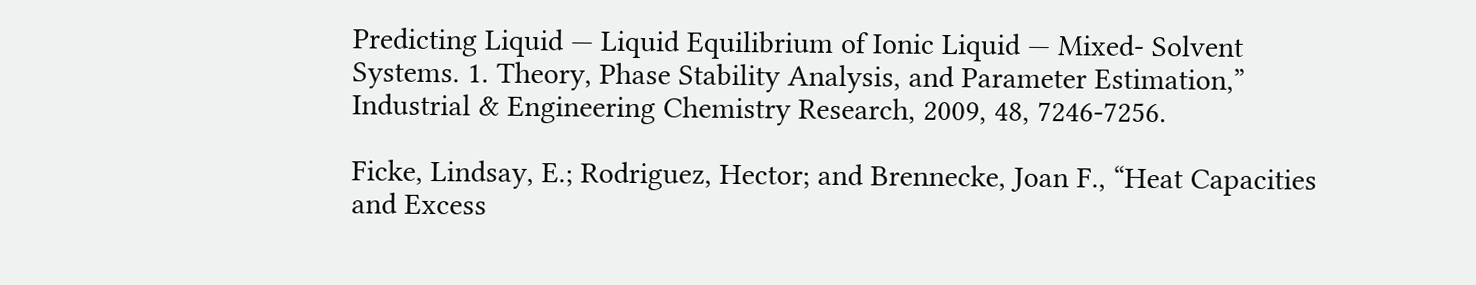Predicting Liquid — Liquid Equilibrium of Ionic Liquid — Mixed- Solvent Systems. 1. Theory, Phase Stability Analysis, and Parameter Estimation,” Industrial & Engineering Chemistry Research, 2009, 48, 7246-7256.

Ficke, Lindsay, E.; Rodriguez, Hector; and Brennecke, Joan F., “Heat Capacities and Excess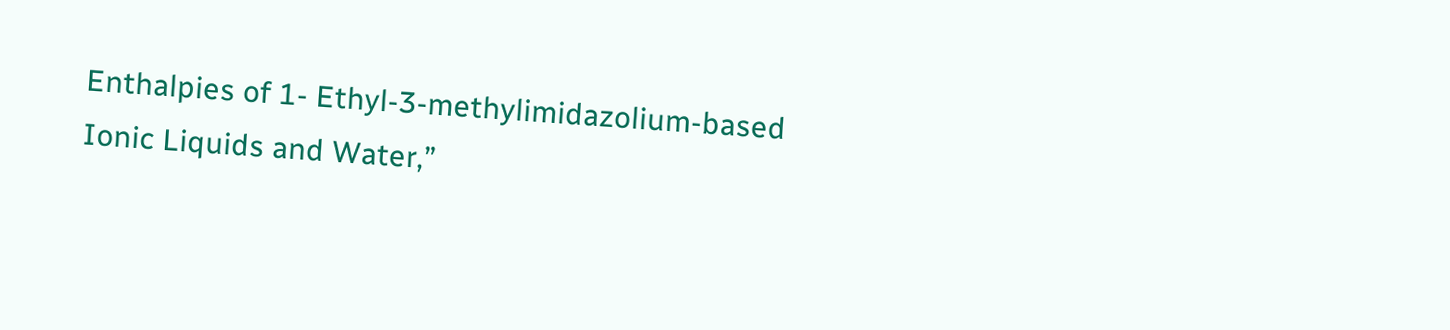Enthalpies of 1- Ethyl-3-methylimidazolium-based Ionic Liquids and Water,”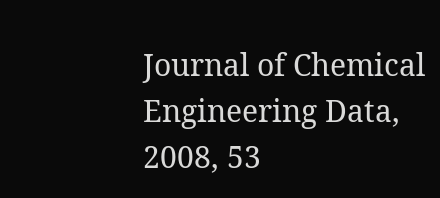Journal of Chemical Engineering Data, 2008, 53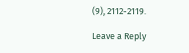(9), 2112-2119.

Leave a Reply